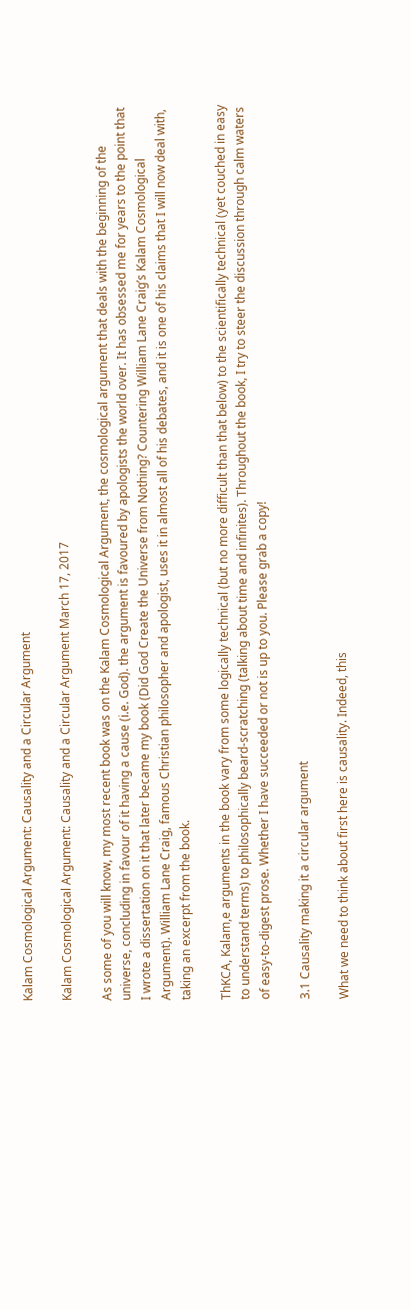Kalam Cosmological Argument: Causality and a Circular Argument

Kalam Cosmological Argument: Causality and a Circular Argument March 17, 2017

As some of you will know, my most recent book was on the Kalam Cosmological Argument, the cosmological argument that deals with the beginning of the universe, concluding in favour of it having a cause (i.e. God). the argument is favoured by apologists the world over. It has obsessed me for years to the point that I wrote a dissertation on it that later became my book (Did God Create the Universe from Nothing? Countering William Lane Craig’s Kalam Cosmological Argument). William Lane Craig, famous Christian philosopher and apologist, uses it in almost all of his debates, and it is one of his claims that I will now deal with, taking an excerpt from the book.

ThKCA, Kalam,e arguments in the book vary from some logically technical (but no more difficult than that below) to the scientifically technical (yet couched in easy to understand terms) to philosophically beard-scratching (talking about time and infinites). Throughout the book, I try to steer the discussion through calm waters of easy-to-digest prose. Whether I have succeeded or not is up to you. Please grab a copy!

3.1 Causality making it a circular argument

What we need to think about first here is causality. Indeed, this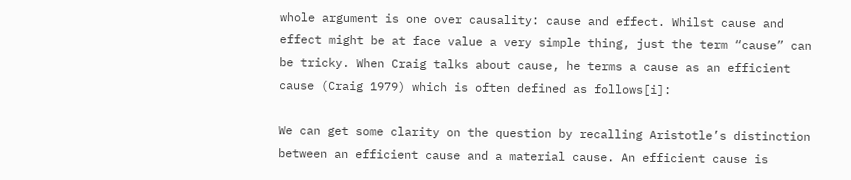whole argument is one over causality: cause and effect. Whilst cause and effect might be at face value a very simple thing, just the term “cause” can be tricky. When Craig talks about cause, he terms a cause as an efficient cause (Craig 1979) which is often defined as follows[i]:

We can get some clarity on the question by recalling Aristotle’s distinction between an efficient cause and a material cause. An efficient cause is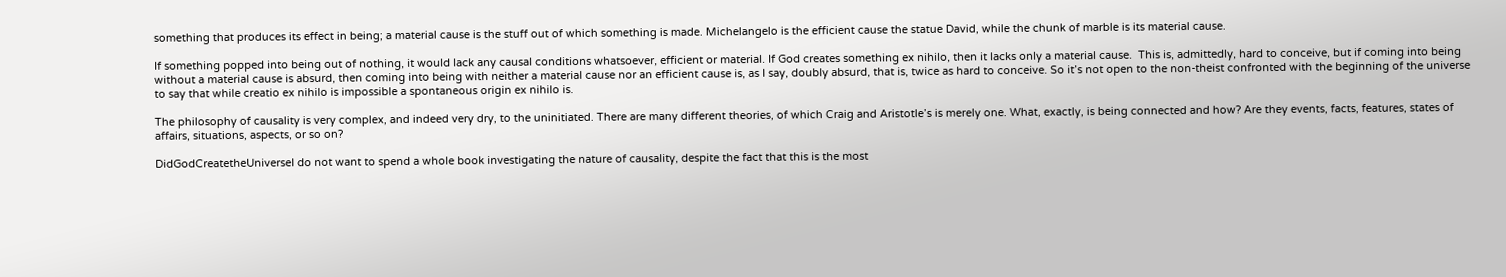something that produces its effect in being; a material cause is the stuff out of which something is made. Michelangelo is the efficient cause the statue David, while the chunk of marble is its material cause.

If something popped into being out of nothing, it would lack any causal conditions whatsoever, efficient or material. If God creates something ex nihilo, then it lacks only a material cause.  This is, admittedly, hard to conceive, but if coming into being without a material cause is absurd, then coming into being with neither a material cause nor an efficient cause is, as I say, doubly absurd, that is, twice as hard to conceive. So it’s not open to the non-theist confronted with the beginning of the universe to say that while creatio ex nihilo is impossible a spontaneous origin ex nihilo is.

The philosophy of causality is very complex, and indeed very dry, to the uninitiated. There are many different theories, of which Craig and Aristotle’s is merely one. What, exactly, is being connected and how? Are they events, facts, features, states of affairs, situations, aspects, or so on?

DidGodCreatetheUniverseI do not want to spend a whole book investigating the nature of causality, despite the fact that this is the most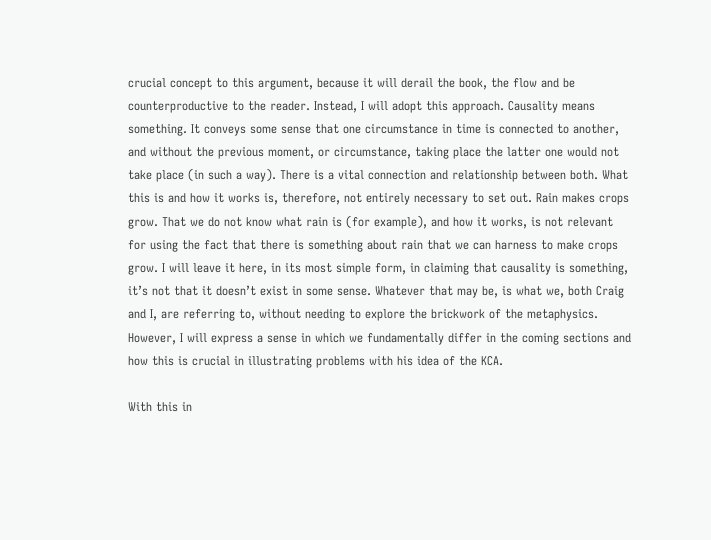crucial concept to this argument, because it will derail the book, the flow and be counterproductive to the reader. Instead, I will adopt this approach. Causality means something. It conveys some sense that one circumstance in time is connected to another, and without the previous moment, or circumstance, taking place the latter one would not take place (in such a way). There is a vital connection and relationship between both. What this is and how it works is, therefore, not entirely necessary to set out. Rain makes crops grow. That we do not know what rain is (for example), and how it works, is not relevant for using the fact that there is something about rain that we can harness to make crops grow. I will leave it here, in its most simple form, in claiming that causality is something, it’s not that it doesn’t exist in some sense. Whatever that may be, is what we, both Craig and I, are referring to, without needing to explore the brickwork of the metaphysics. However, I will express a sense in which we fundamentally differ in the coming sections and how this is crucial in illustrating problems with his idea of the KCA.

With this in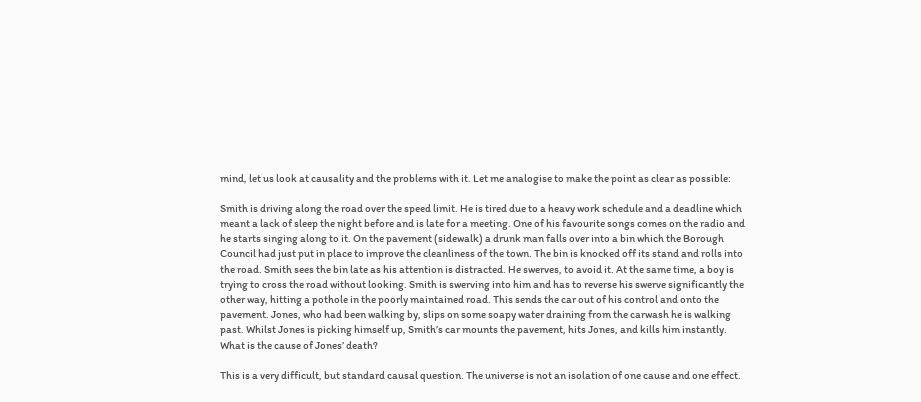mind, let us look at causality and the problems with it. Let me analogise to make the point as clear as possible:

Smith is driving along the road over the speed limit. He is tired due to a heavy work schedule and a deadline which meant a lack of sleep the night before and is late for a meeting. One of his favourite songs comes on the radio and he starts singing along to it. On the pavement (sidewalk) a drunk man falls over into a bin which the Borough Council had just put in place to improve the cleanliness of the town. The bin is knocked off its stand and rolls into the road. Smith sees the bin late as his attention is distracted. He swerves, to avoid it. At the same time, a boy is trying to cross the road without looking. Smith is swerving into him and has to reverse his swerve significantly the other way, hitting a pothole in the poorly maintained road. This sends the car out of his control and onto the pavement. Jones, who had been walking by, slips on some soapy water draining from the carwash he is walking past. Whilst Jones is picking himself up, Smith’s car mounts the pavement, hits Jones, and kills him instantly. What is the cause of Jones’ death?

This is a very difficult, but standard causal question. The universe is not an isolation of one cause and one effect.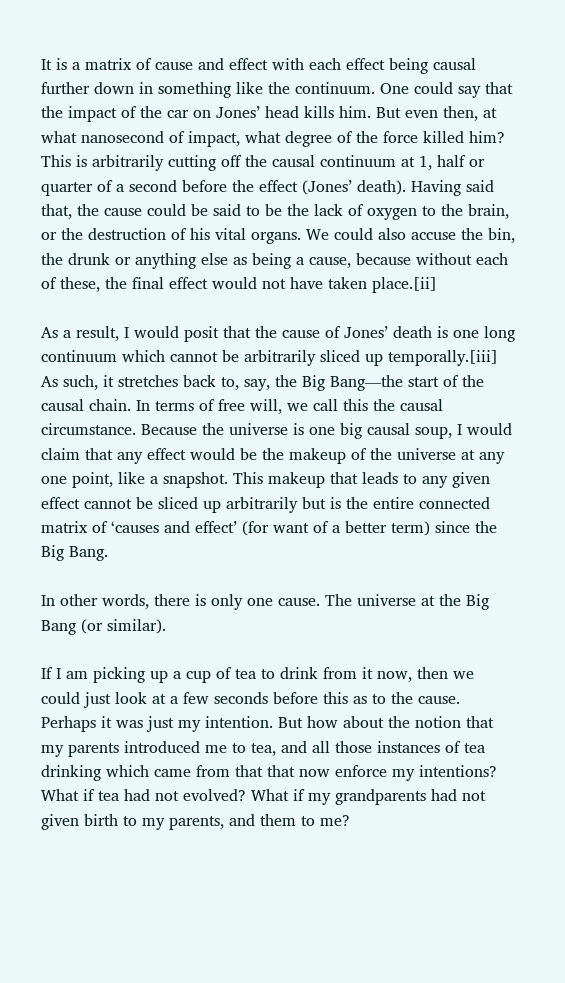It is a matrix of cause and effect with each effect being causal further down in something like the continuum. One could say that the impact of the car on Jones’ head kills him. But even then, at what nanosecond of impact, what degree of the force killed him? This is arbitrarily cutting off the causal continuum at 1, half or quarter of a second before the effect (Jones’ death). Having said that, the cause could be said to be the lack of oxygen to the brain, or the destruction of his vital organs. We could also accuse the bin, the drunk or anything else as being a cause, because without each of these, the final effect would not have taken place.[ii]

As a result, I would posit that the cause of Jones’ death is one long continuum which cannot be arbitrarily sliced up temporally.[iii] As such, it stretches back to, say, the Big Bang—the start of the causal chain. In terms of free will, we call this the causal circumstance. Because the universe is one big causal soup, I would claim that any effect would be the makeup of the universe at any one point, like a snapshot. This makeup that leads to any given effect cannot be sliced up arbitrarily but is the entire connected matrix of ‘causes and effect’ (for want of a better term) since the Big Bang.

In other words, there is only one cause. The universe at the Big Bang (or similar).

If I am picking up a cup of tea to drink from it now, then we could just look at a few seconds before this as to the cause. Perhaps it was just my intention. But how about the notion that my parents introduced me to tea, and all those instances of tea drinking which came from that that now enforce my intentions? What if tea had not evolved? What if my grandparents had not given birth to my parents, and them to me?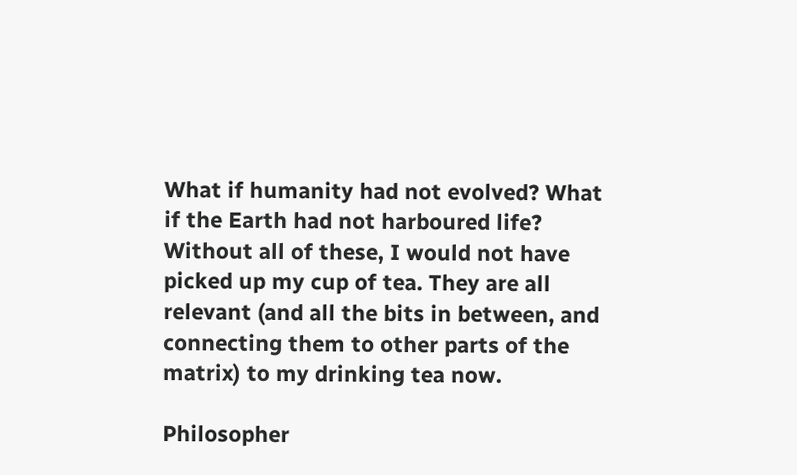What if humanity had not evolved? What if the Earth had not harboured life? Without all of these, I would not have picked up my cup of tea. They are all relevant (and all the bits in between, and connecting them to other parts of the matrix) to my drinking tea now.

Philosopher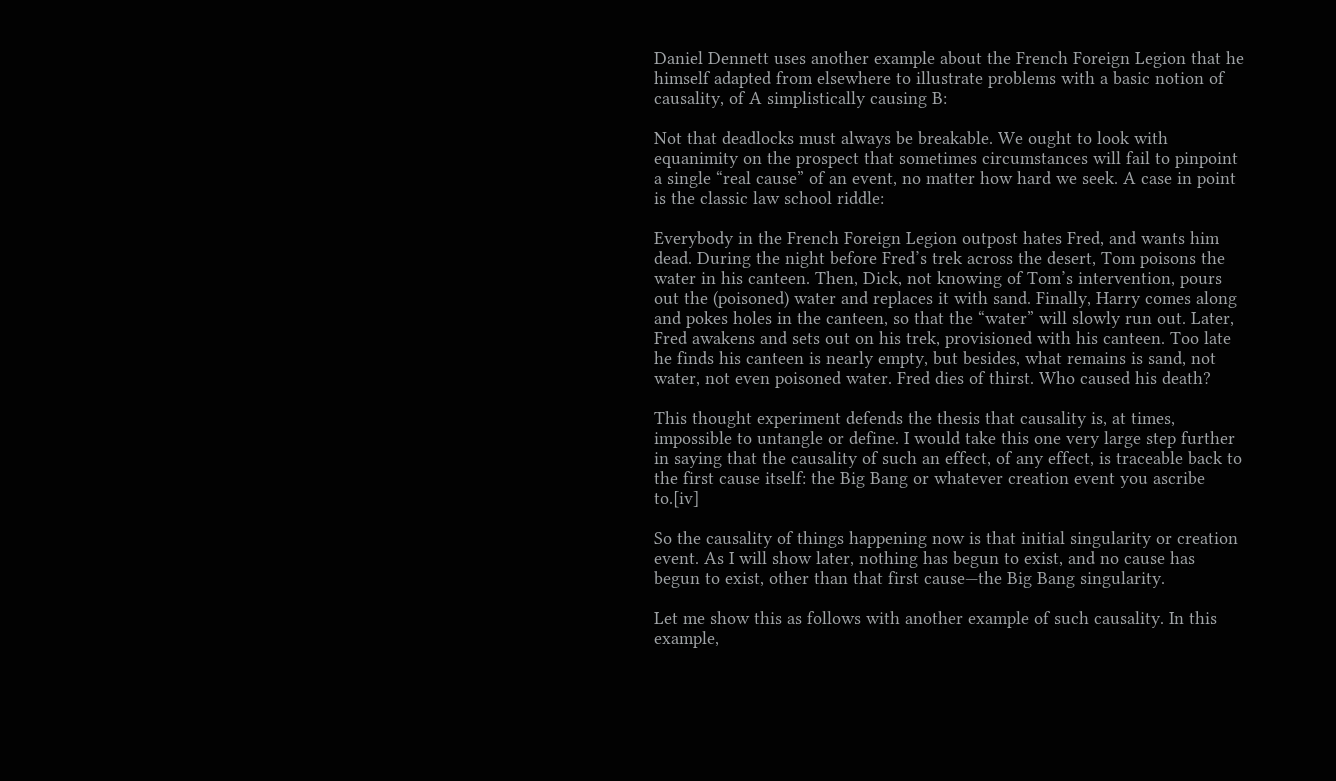Daniel Dennett uses another example about the French Foreign Legion that he himself adapted from elsewhere to illustrate problems with a basic notion of causality, of A simplistically causing B:

Not that deadlocks must always be breakable. We ought to look with equanimity on the prospect that sometimes circumstances will fail to pinpoint a single “real cause” of an event, no matter how hard we seek. A case in point is the classic law school riddle:

Everybody in the French Foreign Legion outpost hates Fred, and wants him dead. During the night before Fred’s trek across the desert, Tom poisons the water in his canteen. Then, Dick, not knowing of Tom’s intervention, pours out the (poisoned) water and replaces it with sand. Finally, Harry comes along and pokes holes in the canteen, so that the “water” will slowly run out. Later, Fred awakens and sets out on his trek, provisioned with his canteen. Too late he finds his canteen is nearly empty, but besides, what remains is sand, not water, not even poisoned water. Fred dies of thirst. Who caused his death?

This thought experiment defends the thesis that causality is, at times, impossible to untangle or define. I would take this one very large step further in saying that the causality of such an effect, of any effect, is traceable back to the first cause itself: the Big Bang or whatever creation event you ascribe to.[iv]

So the causality of things happening now is that initial singularity or creation event. As I will show later, nothing has begun to exist, and no cause has begun to exist, other than that first cause—the Big Bang singularity.

Let me show this as follows with another example of such causality. In this example,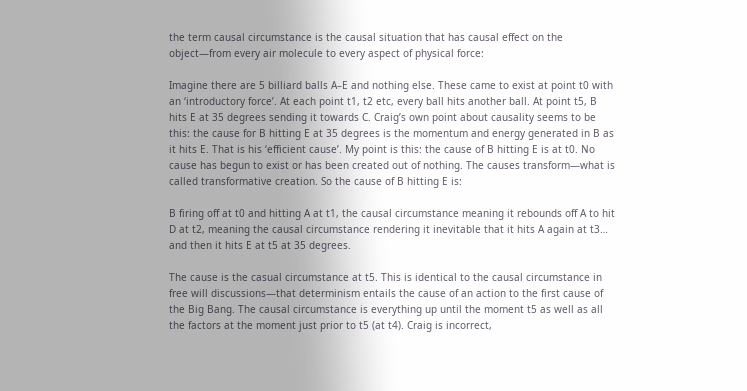the term causal circumstance is the causal situation that has causal effect on the object—from every air molecule to every aspect of physical force:

Imagine there are 5 billiard balls A–E and nothing else. These came to exist at point t0 with an ‘introductory force’. At each point t1, t2 etc, every ball hits another ball. At point t5, B hits E at 35 degrees sending it towards C. Craig’s own point about causality seems to be this: the cause for B hitting E at 35 degrees is the momentum and energy generated in B as it hits E. That is his ‘efficient cause’. My point is this: the cause of B hitting E is at t0. No cause has begun to exist or has been created out of nothing. The causes transform—what is called transformative creation. So the cause of B hitting E is:

B firing off at t0 and hitting A at t1, the causal circumstance meaning it rebounds off A to hit D at t2, meaning the causal circumstance rendering it inevitable that it hits A again at t3… and then it hits E at t5 at 35 degrees.

The cause is the casual circumstance at t5. This is identical to the causal circumstance in free will discussions—that determinism entails the cause of an action to the first cause of the Big Bang. The causal circumstance is everything up until the moment t5 as well as all the factors at the moment just prior to t5 (at t4). Craig is incorrect,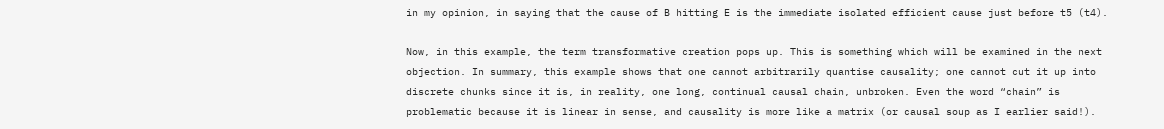in my opinion, in saying that the cause of B hitting E is the immediate isolated efficient cause just before t5 (t4).

Now, in this example, the term transformative creation pops up. This is something which will be examined in the next objection. In summary, this example shows that one cannot arbitrarily quantise causality; one cannot cut it up into discrete chunks since it is, in reality, one long, continual causal chain, unbroken. Even the word “chain” is problematic because it is linear in sense, and causality is more like a matrix (or causal soup as I earlier said!).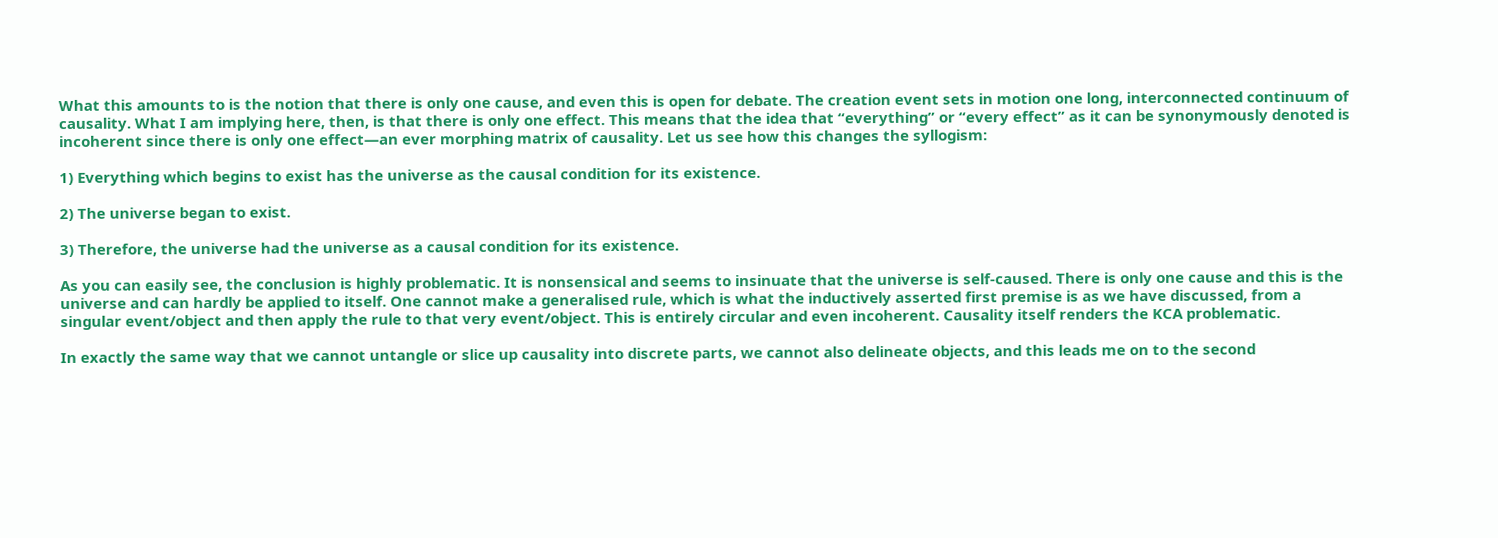What this amounts to is the notion that there is only one cause, and even this is open for debate. The creation event sets in motion one long, interconnected continuum of causality. What I am implying here, then, is that there is only one effect. This means that the idea that “everything” or “every effect” as it can be synonymously denoted is incoherent since there is only one effect—an ever morphing matrix of causality. Let us see how this changes the syllogism:

1) Everything which begins to exist has the universe as the causal condition for its existence.

2) The universe began to exist.

3) Therefore, the universe had the universe as a causal condition for its existence.

As you can easily see, the conclusion is highly problematic. It is nonsensical and seems to insinuate that the universe is self-caused. There is only one cause and this is the universe and can hardly be applied to itself. One cannot make a generalised rule, which is what the inductively asserted first premise is as we have discussed, from a singular event/object and then apply the rule to that very event/object. This is entirely circular and even incoherent. Causality itself renders the KCA problematic.

In exactly the same way that we cannot untangle or slice up causality into discrete parts, we cannot also delineate objects, and this leads me on to the second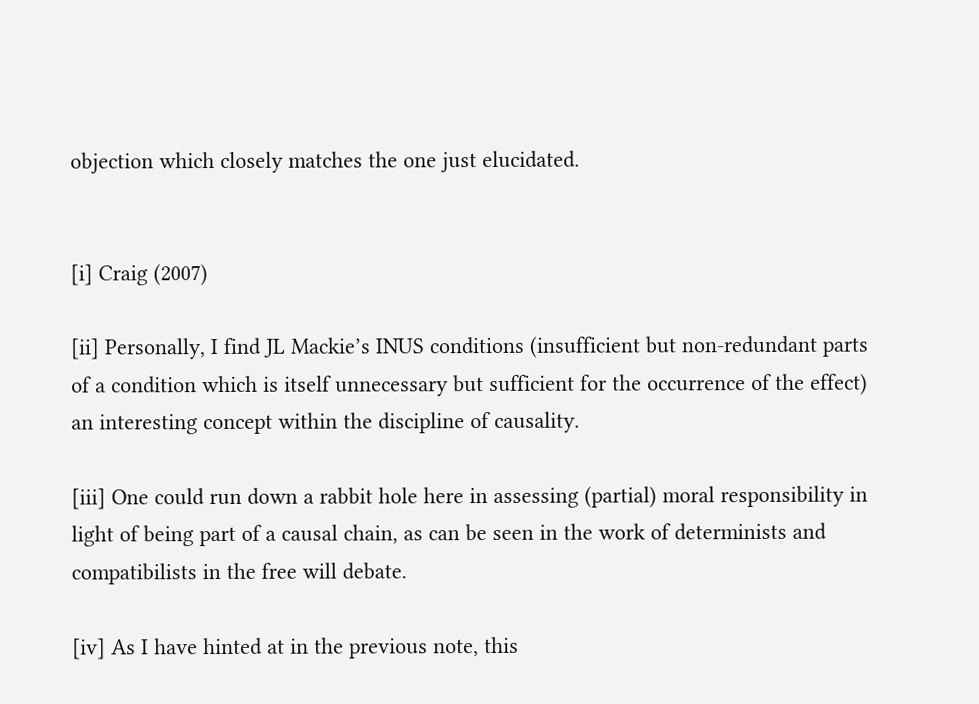objection which closely matches the one just elucidated.


[i] Craig (2007)

[ii] Personally, I find JL Mackie’s INUS conditions (insufficient but non-redundant parts of a condition which is itself unnecessary but sufficient for the occurrence of the effect) an interesting concept within the discipline of causality.

[iii] One could run down a rabbit hole here in assessing (partial) moral responsibility in light of being part of a causal chain, as can be seen in the work of determinists and compatibilists in the free will debate.

[iv] As I have hinted at in the previous note, this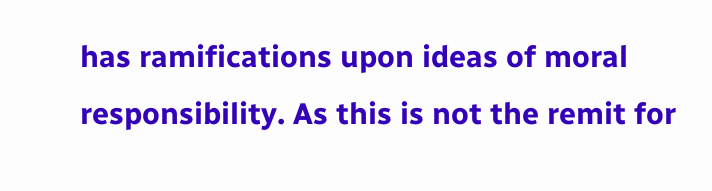has ramifications upon ideas of moral responsibility. As this is not the remit for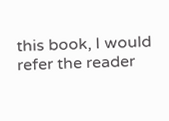this book, I would refer the reader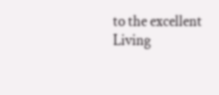to the excellent Living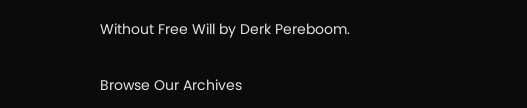Without Free Will by Derk Pereboom.

Browse Our Archives